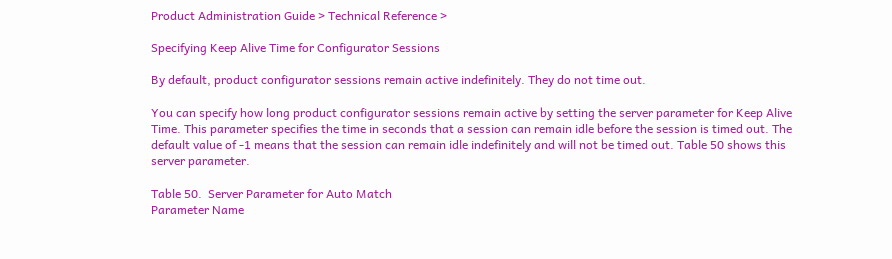Product Administration Guide > Technical Reference >

Specifying Keep Alive Time for Configurator Sessions

By default, product configurator sessions remain active indefinitely. They do not time out.

You can specify how long product configurator sessions remain active by setting the server parameter for Keep Alive Time. This parameter specifies the time in seconds that a session can remain idle before the session is timed out. The default value of -1 means that the session can remain idle indefinitely and will not be timed out. Table 50 shows this server parameter.

Table 50.  Server Parameter for Auto Match
Parameter Name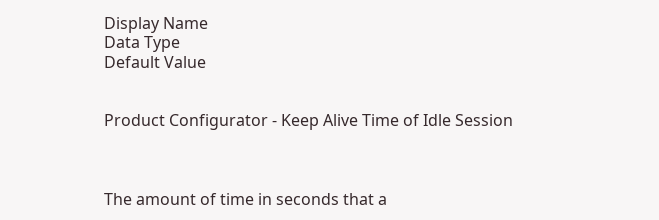Display Name
Data Type
Default Value


Product Configurator - Keep Alive Time of Idle Session



The amount of time in seconds that a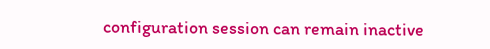configuration session can remain inactive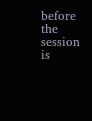before the session is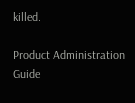killed.

Product Administration Guide